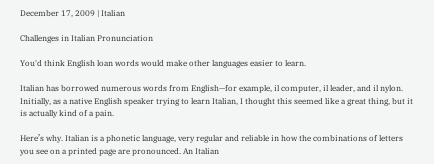December 17, 2009 | Italian

Challenges in Italian Pronunciation

You'd think English loan words would make other languages easier to learn.

Italian has borrowed numerous words from English—for example, il computer, il leader, and il nylon. Initially, as a native English speaker trying to learn Italian, I thought this seemed like a great thing, but it is actually kind of a pain.

Here’s why. Italian is a phonetic language, very regular and reliable in how the combinations of letters you see on a printed page are pronounced. An Italian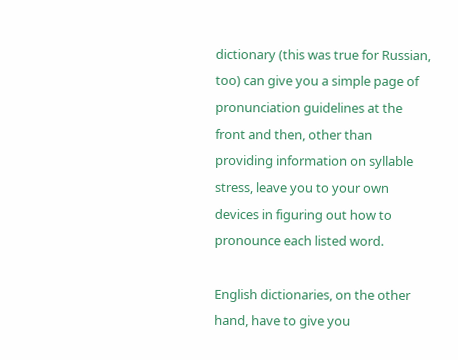dictionary (this was true for Russian, too) can give you a simple page of pronunciation guidelines at the front and then, other than providing information on syllable stress, leave you to your own devices in figuring out how to pronounce each listed word.

English dictionaries, on the other hand, have to give you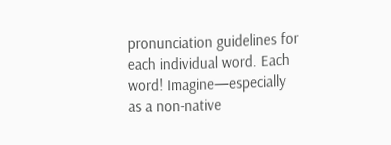pronunciation guidelines for each individual word. Each word! Imagine—especially as a non-native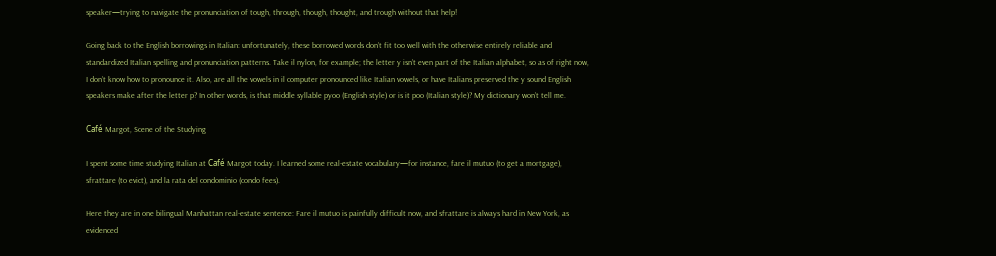speaker—trying to navigate the pronunciation of tough, through, though, thought, and trough without that help!

Going back to the English borrowings in Italian: unfortunately, these borrowed words don’t fit too well with the otherwise entirely reliable and standardized Italian spelling and pronunciation patterns. Take il nylon, for example; the letter y isn’t even part of the Italian alphabet, so as of right now, I don’t know how to pronounce it. Also, are all the vowels in il computer pronounced like Italian vowels, or have Italians preserved the y sound English speakers make after the letter p? In other words, is that middle syllable pyoo (English style) or is it poo (Italian style)? My dictionary won’t tell me.

Café Margot, Scene of the Studying

I spent some time studying Italian at Café Margot today. I learned some real-estate vocabulary—for instance, fare il mutuo (to get a mortgage), sfrattare (to evict), and la rata del condominio (condo fees).

Here they are in one bilingual Manhattan real-estate sentence: Fare il mutuo is painfully difficult now, and sfrattare is always hard in New York, as evidenced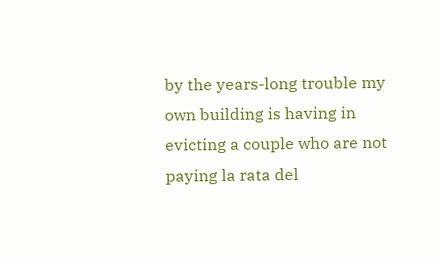by the years-long trouble my own building is having in evicting a couple who are not paying la rata del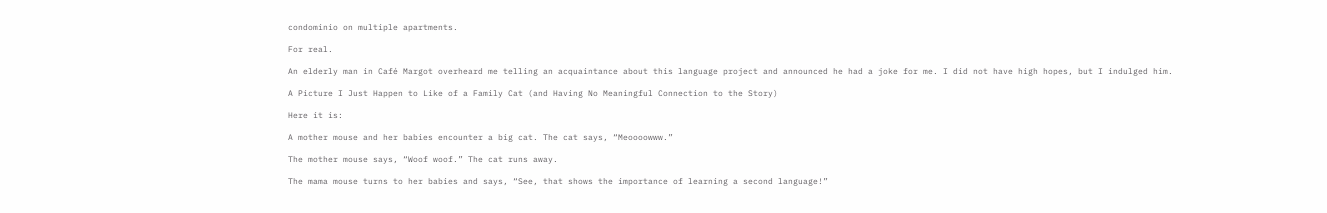condominio on multiple apartments.

For real.

An elderly man in Café Margot overheard me telling an acquaintance about this language project and announced he had a joke for me. I did not have high hopes, but I indulged him.

A Picture I Just Happen to Like of a Family Cat (and Having No Meaningful Connection to the Story)

Here it is:

A mother mouse and her babies encounter a big cat. The cat says, “Meoooowww.”

The mother mouse says, “Woof woof.” The cat runs away.

The mama mouse turns to her babies and says, “See, that shows the importance of learning a second language!”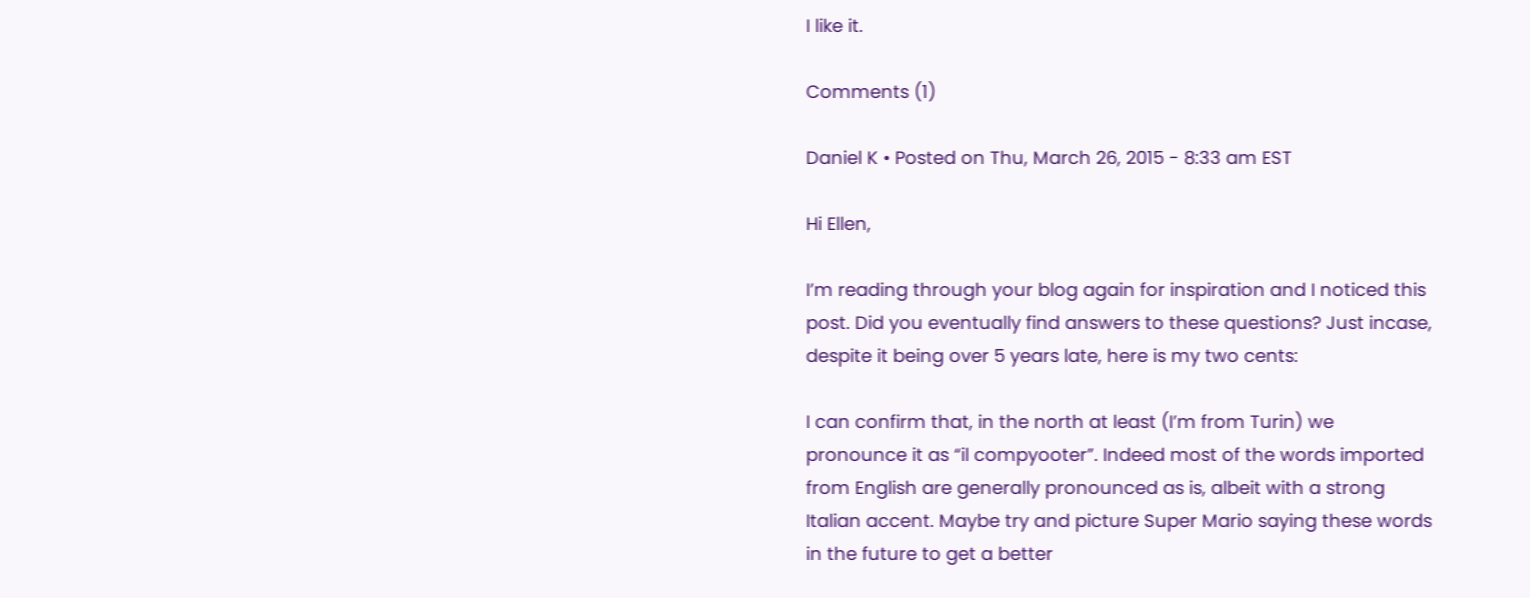I like it.

Comments (1)

Daniel K • Posted on Thu, March 26, 2015 - 8:33 am EST

Hi Ellen,

I’m reading through your blog again for inspiration and I noticed this post. Did you eventually find answers to these questions? Just incase, despite it being over 5 years late, here is my two cents:

I can confirm that, in the north at least (I’m from Turin) we pronounce it as “il compyooter”. Indeed most of the words imported from English are generally pronounced as is, albeit with a strong Italian accent. Maybe try and picture Super Mario saying these words in the future to get a better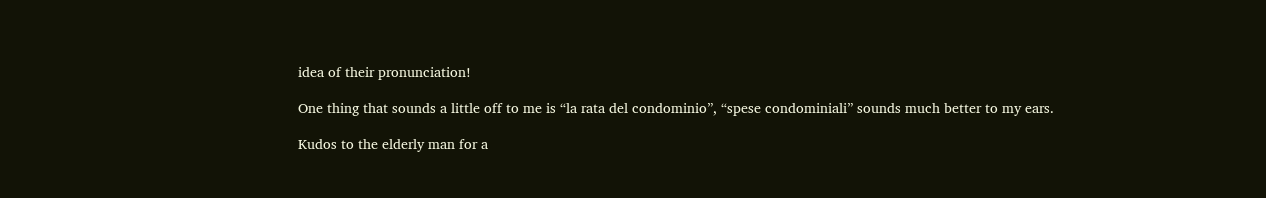idea of their pronunciation!

One thing that sounds a little off to me is “la rata del condominio”, “spese condominiali” sounds much better to my ears.

Kudos to the elderly man for a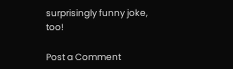surprisingly funny joke, too!

Post a Comment